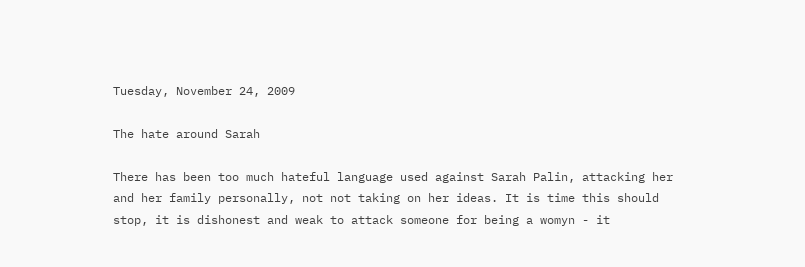Tuesday, November 24, 2009

The hate around Sarah

There has been too much hateful language used against Sarah Palin, attacking her and her family personally, not not taking on her ideas. It is time this should stop, it is dishonest and weak to attack someone for being a womyn - it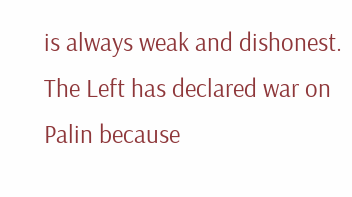is always weak and dishonest.
The Left has declared war on Palin because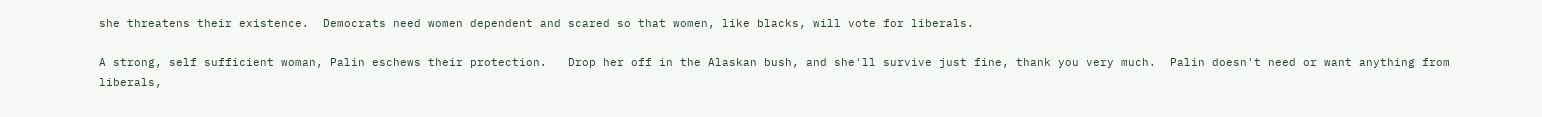she threatens their existence.  Democrats need women dependent and scared so that women, like blacks, will vote for liberals.

A strong, self sufficient woman, Palin eschews their protection.   Drop her off in the Alaskan bush, and she'll survive just fine, thank you very much.  Palin doesn't need or want anything from liberals,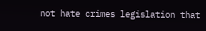not hate crimes legislation that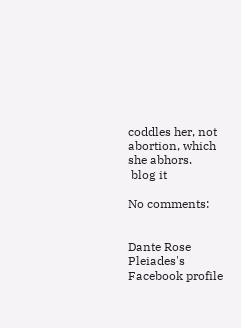coddles her, not abortion, which she abhors.
 blog it

No comments:


Dante Rose Pleiades's Facebook profile